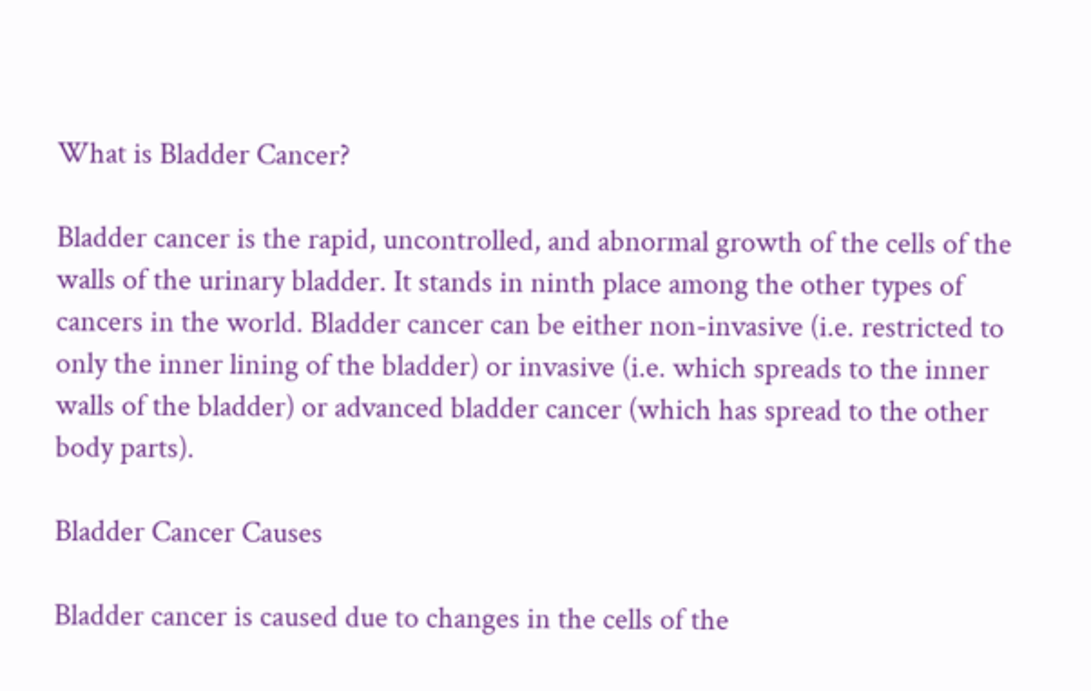What is Bladder Cancer?

Bladder cancer is the rapid, uncontrolled, and abnormal growth of the cells of the walls of the urinary bladder. It stands in ninth place among the other types of cancers in the world. Bladder cancer can be either non-invasive (i.e. restricted to only the inner lining of the bladder) or invasive (i.e. which spreads to the inner walls of the bladder) or advanced bladder cancer (which has spread to the other body parts).

Bladder Cancer Causes

Bladder cancer is caused due to changes in the cells of the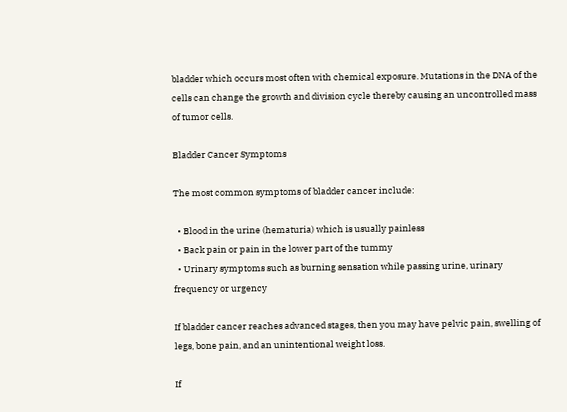bladder which occurs most often with chemical exposure. Mutations in the DNA of the cells can change the growth and division cycle thereby causing an uncontrolled mass of tumor cells.

Bladder Cancer Symptoms

The most common symptoms of bladder cancer include:

  • Blood in the urine (hematuria) which is usually painless
  • Back pain or pain in the lower part of the tummy
  • Urinary symptoms such as burning sensation while passing urine, urinary frequency or urgency

If bladder cancer reaches advanced stages, then you may have pelvic pain, swelling of legs, bone pain, and an unintentional weight loss.

If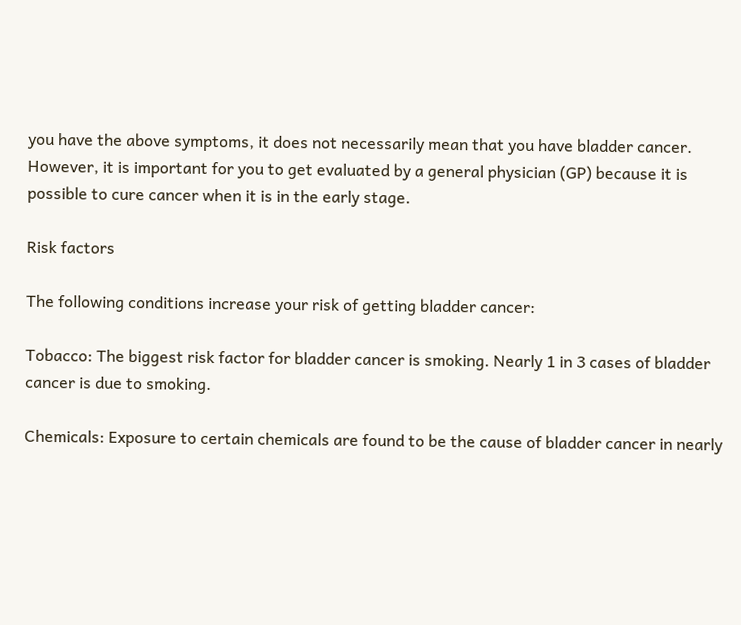you have the above symptoms, it does not necessarily mean that you have bladder cancer. However, it is important for you to get evaluated by a general physician (GP) because it is possible to cure cancer when it is in the early stage.

Risk factors

The following conditions increase your risk of getting bladder cancer:

Tobacco: The biggest risk factor for bladder cancer is smoking. Nearly 1 in 3 cases of bladder cancer is due to smoking.

Chemicals: Exposure to certain chemicals are found to be the cause of bladder cancer in nearly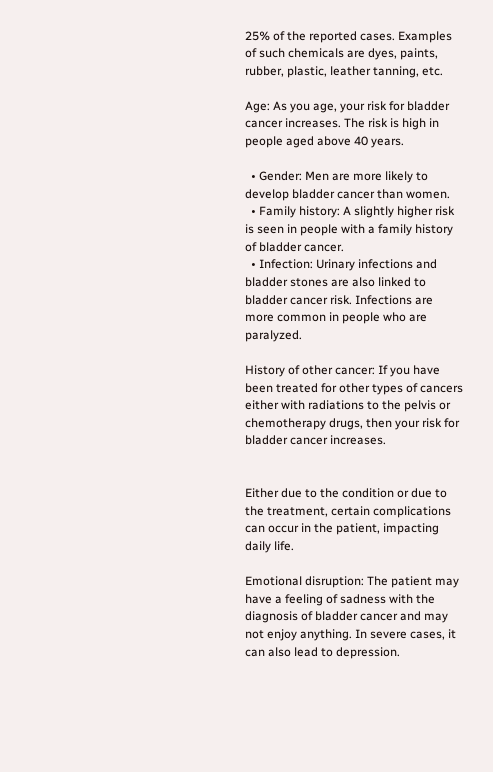25% of the reported cases. Examples of such chemicals are dyes, paints, rubber, plastic, leather tanning, etc.

Age: As you age, your risk for bladder cancer increases. The risk is high in people aged above 40 years.

  • Gender: Men are more likely to develop bladder cancer than women.
  • Family history: A slightly higher risk is seen in people with a family history of bladder cancer.
  • Infection: Urinary infections and bladder stones are also linked to bladder cancer risk. Infections are more common in people who are paralyzed.

History of other cancer: If you have been treated for other types of cancers either with radiations to the pelvis or chemotherapy drugs, then your risk for bladder cancer increases.


Either due to the condition or due to the treatment, certain complications can occur in the patient, impacting daily life.

Emotional disruption: The patient may have a feeling of sadness with the diagnosis of bladder cancer and may not enjoy anything. In severe cases, it can also lead to depression.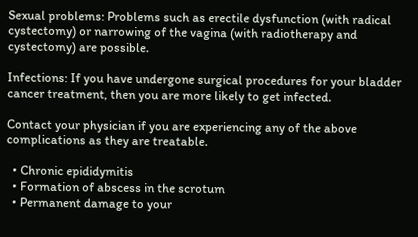Sexual problems: Problems such as erectile dysfunction (with radical cystectomy) or narrowing of the vagina (with radiotherapy and cystectomy) are possible.

Infections: If you have undergone surgical procedures for your bladder cancer treatment, then you are more likely to get infected.

Contact your physician if you are experiencing any of the above complications as they are treatable.

  • Chronic epididymitis
  • Formation of abscess in the scrotum
  • Permanent damage to your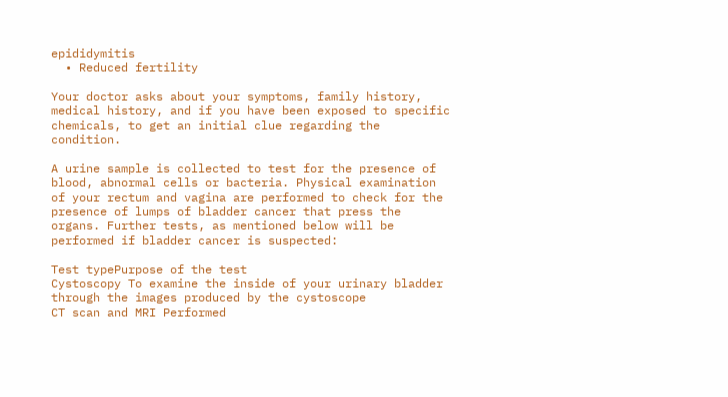epididymitis
  • Reduced fertility

Your doctor asks about your symptoms, family history, medical history, and if you have been exposed to specific chemicals, to get an initial clue regarding the condition.

A urine sample is collected to test for the presence of blood, abnormal cells or bacteria. Physical examination of your rectum and vagina are performed to check for the presence of lumps of bladder cancer that press the organs. Further tests, as mentioned below will be performed if bladder cancer is suspected:

Test typePurpose of the test
Cystoscopy To examine the inside of your urinary bladder through the images produced by the cystoscope
CT scan and MRI Performed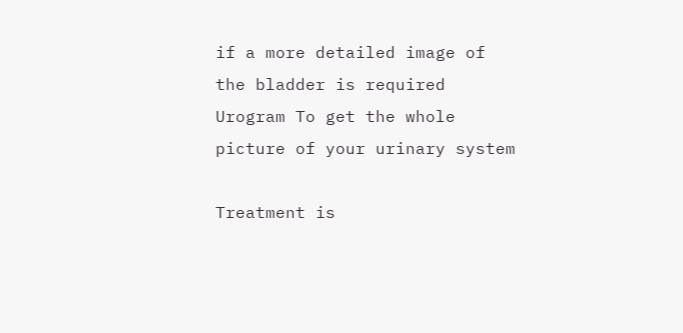if a more detailed image of the bladder is required
Urogram To get the whole picture of your urinary system

Treatment is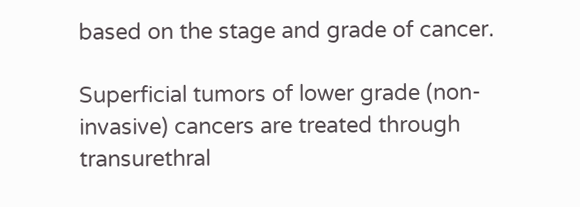based on the stage and grade of cancer.

Superficial tumors of lower grade (non-invasive) cancers are treated through transurethral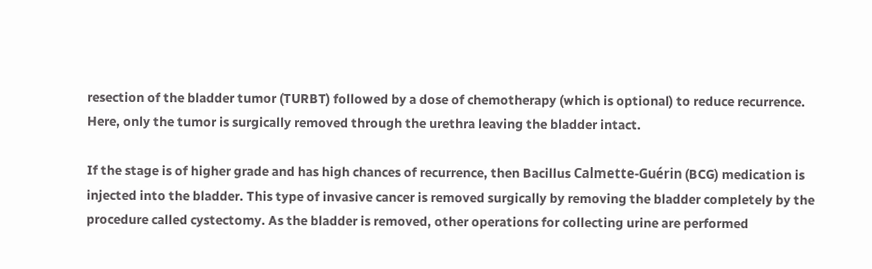resection of the bladder tumor (TURBT) followed by a dose of chemotherapy (which is optional) to reduce recurrence. Here, only the tumor is surgically removed through the urethra leaving the bladder intact.

If the stage is of higher grade and has high chances of recurrence, then Bacillus Calmette-Guérin (BCG) medication is injected into the bladder. This type of invasive cancer is removed surgically by removing the bladder completely by the procedure called cystectomy. As the bladder is removed, other operations for collecting urine are performed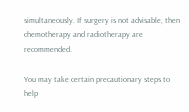simultaneously. If surgery is not advisable, then chemotherapy and radiotherapy are recommended.

You may take certain precautionary steps to help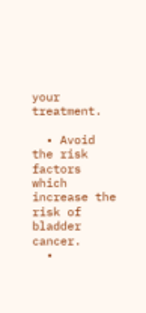your treatment.

  • Avoid the risk factors which increase the risk of bladder cancer.
  •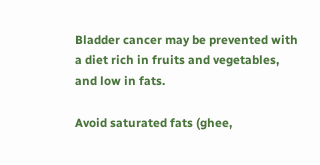Bladder cancer may be prevented with a diet rich in fruits and vegetables, and low in fats.

Avoid saturated fats (ghee,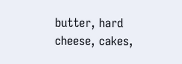butter, hard cheese, cakes,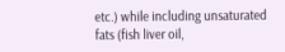etc.) while including unsaturated fats (fish liver oil,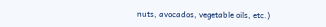nuts, avocados, vegetable oils, etc.)